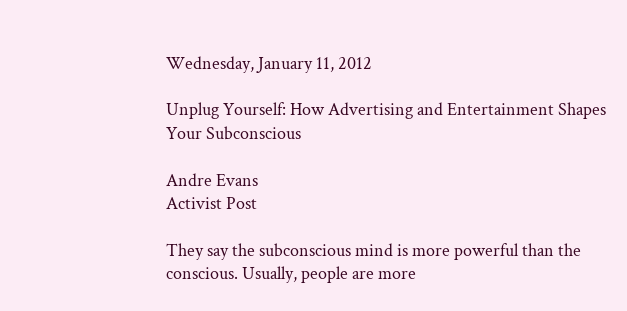Wednesday, January 11, 2012

Unplug Yourself: How Advertising and Entertainment Shapes Your Subconscious

Andre Evans
Activist Post

They say the subconscious mind is more powerful than the conscious. Usually, people are more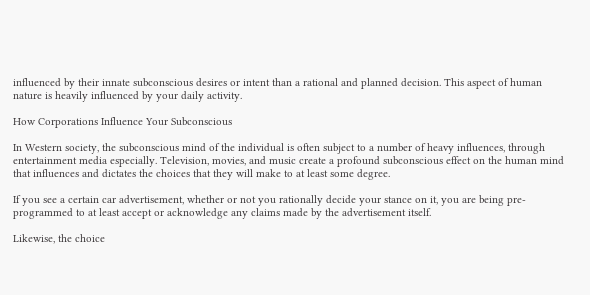influenced by their innate subconscious desires or intent than a rational and planned decision. This aspect of human nature is heavily influenced by your daily activity.

How Corporations Influence Your Subconscious

In Western society, the subconscious mind of the individual is often subject to a number of heavy influences, through entertainment media especially. Television, movies, and music create a profound subconscious effect on the human mind that influences and dictates the choices that they will make to at least some degree.

If you see a certain car advertisement, whether or not you rationally decide your stance on it, you are being pre-programmed to at least accept or acknowledge any claims made by the advertisement itself.

Likewise, the choice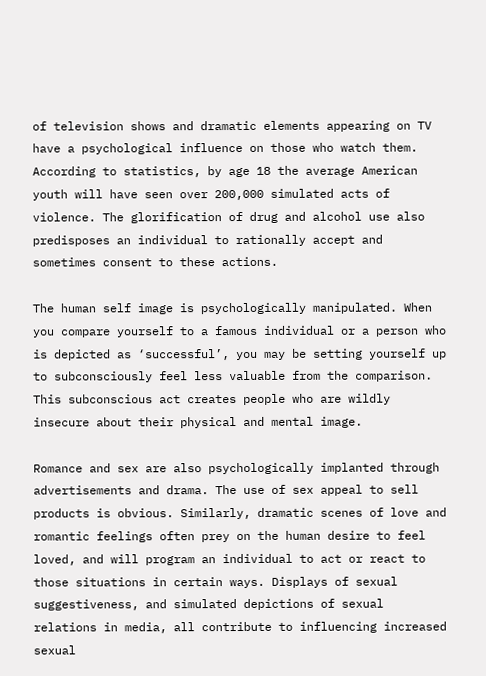of television shows and dramatic elements appearing on TV have a psychological influence on those who watch them. According to statistics, by age 18 the average American youth will have seen over 200,000 simulated acts of violence. The glorification of drug and alcohol use also predisposes an individual to rationally accept and sometimes consent to these actions.

The human self image is psychologically manipulated. When you compare yourself to a famous individual or a person who is depicted as ‘successful’, you may be setting yourself up to subconsciously feel less valuable from the comparison. This subconscious act creates people who are wildly insecure about their physical and mental image.

Romance and sex are also psychologically implanted through advertisements and drama. The use of sex appeal to sell products is obvious. Similarly, dramatic scenes of love and romantic feelings often prey on the human desire to feel loved, and will program an individual to act or react to those situations in certain ways. Displays of sexual suggestiveness, and simulated depictions of sexual relations in media, all contribute to influencing increased sexual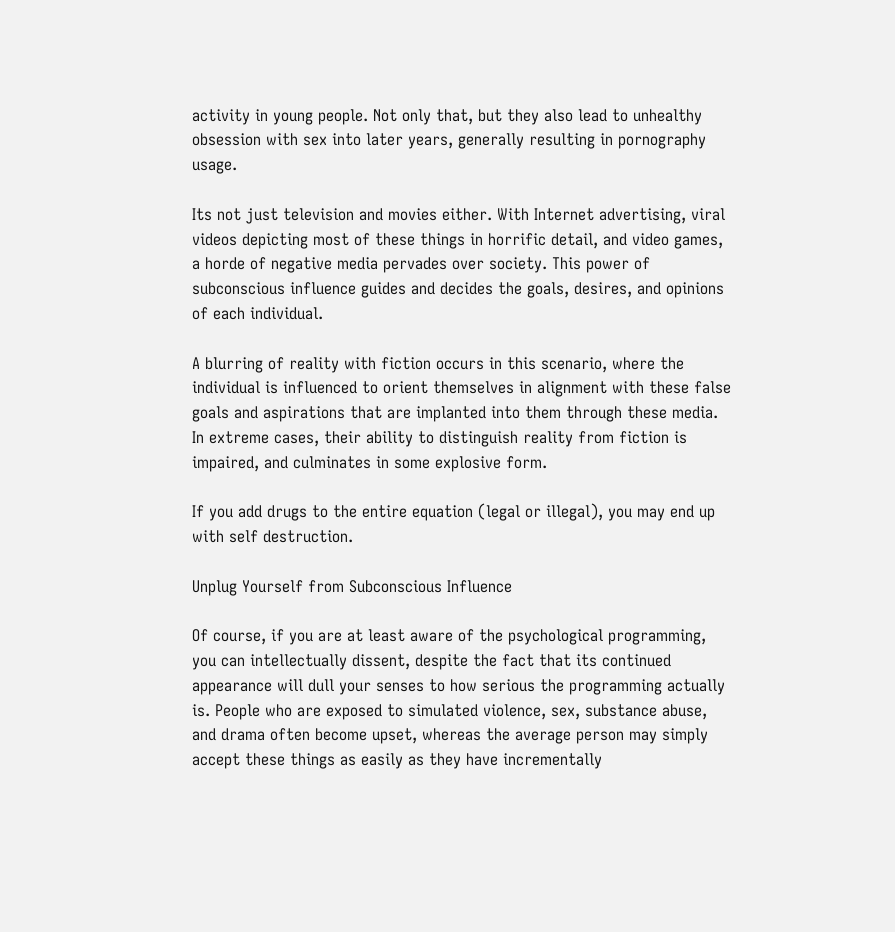activity in young people. Not only that, but they also lead to unhealthy obsession with sex into later years, generally resulting in pornography usage.

Its not just television and movies either. With Internet advertising, viral videos depicting most of these things in horrific detail, and video games, a horde of negative media pervades over society. This power of subconscious influence guides and decides the goals, desires, and opinions of each individual.

A blurring of reality with fiction occurs in this scenario, where the individual is influenced to orient themselves in alignment with these false goals and aspirations that are implanted into them through these media. In extreme cases, their ability to distinguish reality from fiction is impaired, and culminates in some explosive form.

If you add drugs to the entire equation (legal or illegal), you may end up with self destruction.

Unplug Yourself from Subconscious Influence

Of course, if you are at least aware of the psychological programming, you can intellectually dissent, despite the fact that its continued appearance will dull your senses to how serious the programming actually is. People who are exposed to simulated violence, sex, substance abuse, and drama often become upset, whereas the average person may simply accept these things as easily as they have incrementally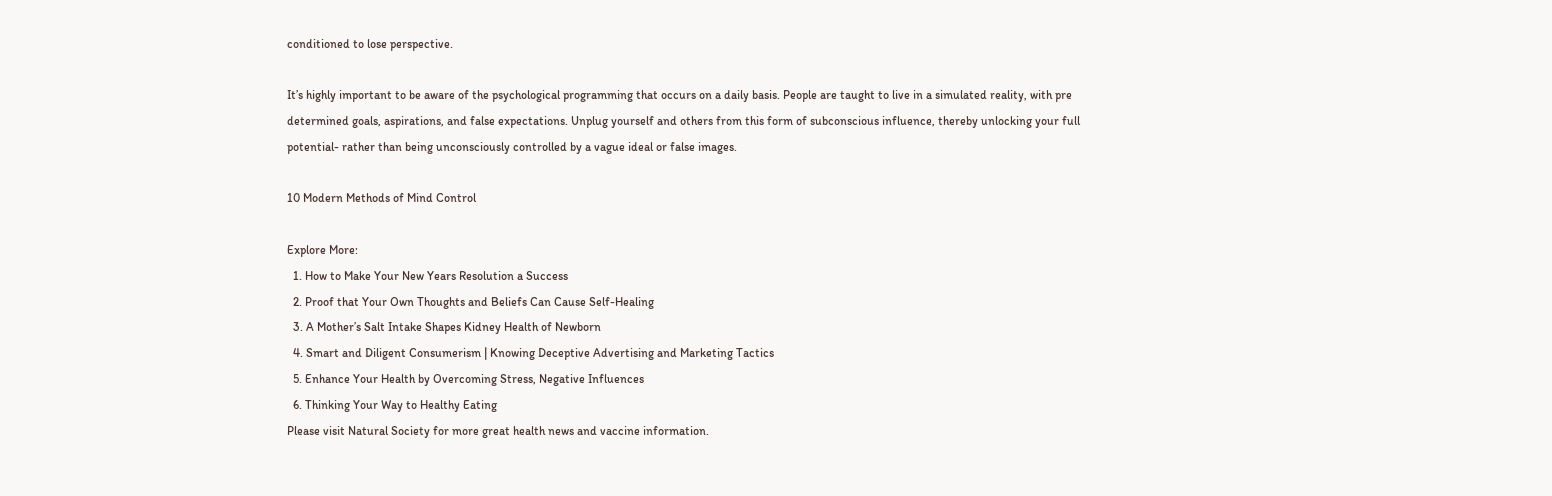conditioned to lose perspective.

It’s highly important to be aware of the psychological programming that occurs on a daily basis. People are taught to live in a simulated reality, with pre determined goals, aspirations, and false expectations. Unplug yourself and others from this form of subconscious influence, thereby unlocking your full potential- rather than being unconsciously controlled by a vague ideal or false images.

10 Modern Methods of Mind Control

Explore More:
  1. How to Make Your New Years Resolution a Success
  2. Proof that Your Own Thoughts and Beliefs Can Cause Self-Healing
  3. A Mother’s Salt Intake Shapes Kidney Health of Newborn
  4. Smart and Diligent Consumerism | Knowing Deceptive Advertising and Marketing Tactics
  5. Enhance Your Health by Overcoming Stress, Negative Influences
  6. Thinking Your Way to Healthy Eating
Please visit Natural Society for more great health news and vaccine information.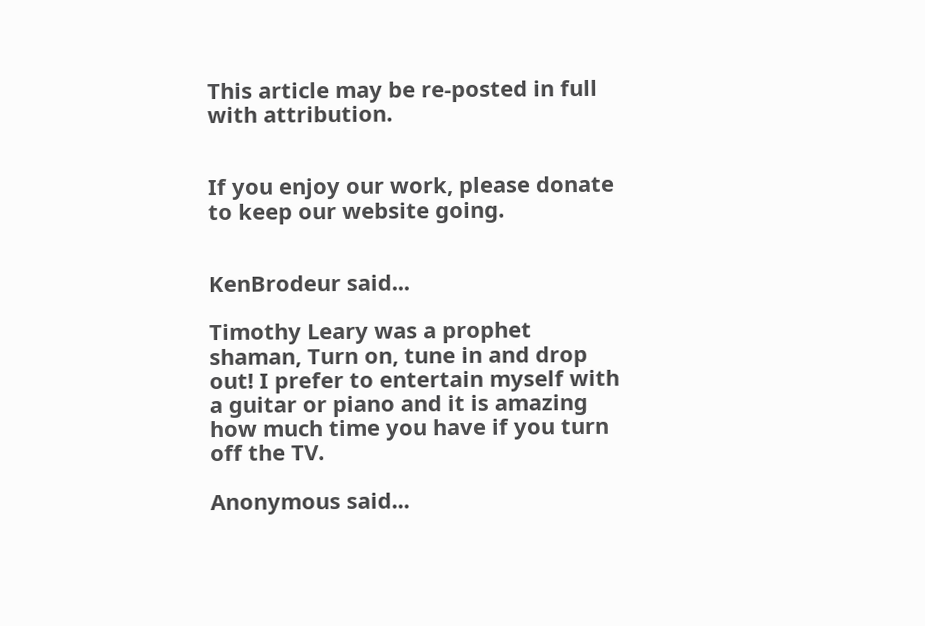This article may be re-posted in full with attribution.


If you enjoy our work, please donate to keep our website going.


KenBrodeur said...

Timothy Leary was a prophet shaman, Turn on, tune in and drop out! I prefer to entertain myself with a guitar or piano and it is amazing how much time you have if you turn off the TV.

Anonymous said...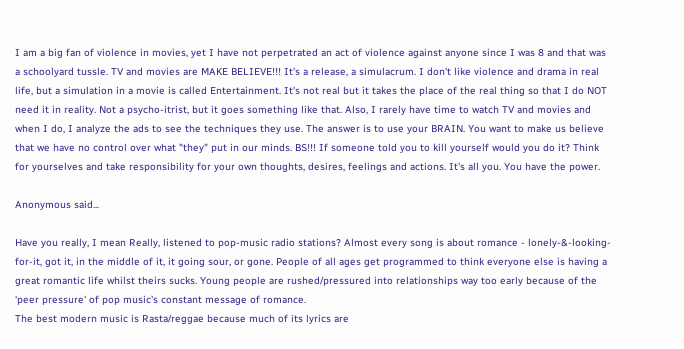I am a big fan of violence in movies, yet I have not perpetrated an act of violence against anyone since I was 8 and that was a schoolyard tussle. TV and movies are MAKE BELIEVE!!! It's a release, a simulacrum. I don't like violence and drama in real life, but a simulation in a movie is called Entertainment. It's not real but it takes the place of the real thing so that I do NOT need it in reality. Not a psycho-itrist, but it goes something like that. Also, I rarely have time to watch TV and movies and when I do, I analyze the ads to see the techniques they use. The answer is to use your BRAIN. You want to make us believe that we have no control over what "they" put in our minds. BS!!! If someone told you to kill yourself would you do it? Think for yourselves and take responsibility for your own thoughts, desires, feelings and actions. It's all you. You have the power.

Anonymous said...

Have you really, I mean Really, listened to pop-music radio stations? Almost every song is about romance - lonely-&-looking-for-it, got it, in the middle of it, it going sour, or gone. People of all ages get programmed to think everyone else is having a great romantic life whilst theirs sucks. Young people are rushed/pressured into relationships way too early because of the 'peer pressure' of pop music's constant message of romance.
The best modern music is Rasta/reggae because much of its lyrics are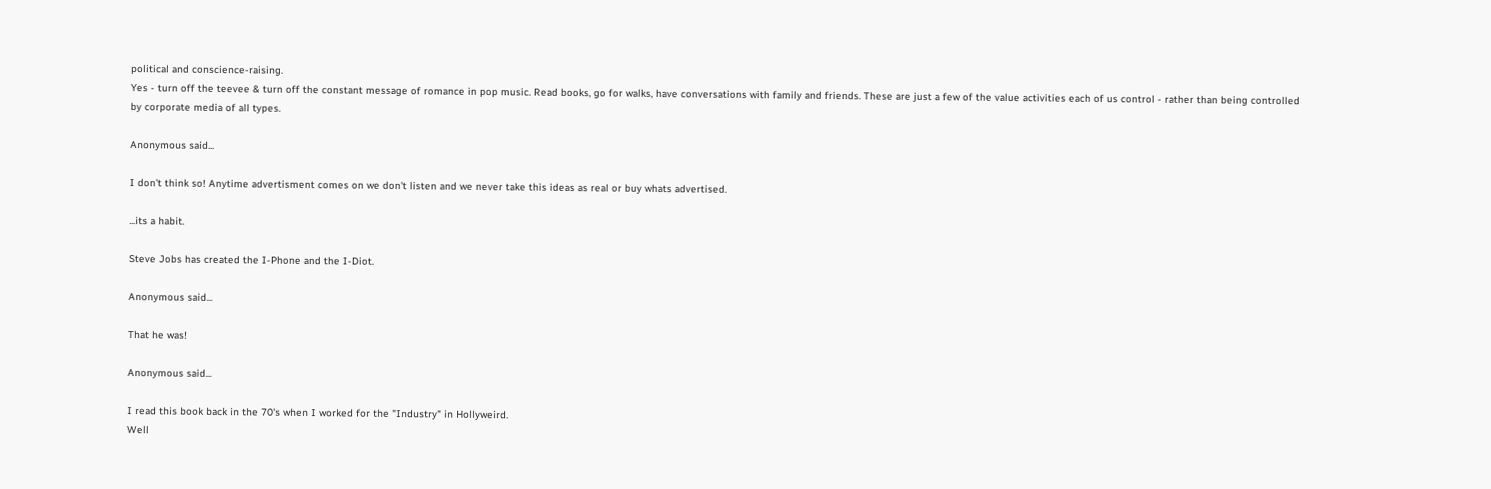political and conscience-raising.
Yes - turn off the teevee & turn off the constant message of romance in pop music. Read books, go for walks, have conversations with family and friends. These are just a few of the value activities each of us control - rather than being controlled by corporate media of all types.

Anonymous said...

I don't think so! Anytime advertisment comes on we don't listen and we never take this ideas as real or buy whats advertised.

...its a habit.

Steve Jobs has created the I-Phone and the I-Diot.

Anonymous said...

That he was!

Anonymous said...

I read this book back in the 70's when I worked for the "Industry" in Hollyweird.
Well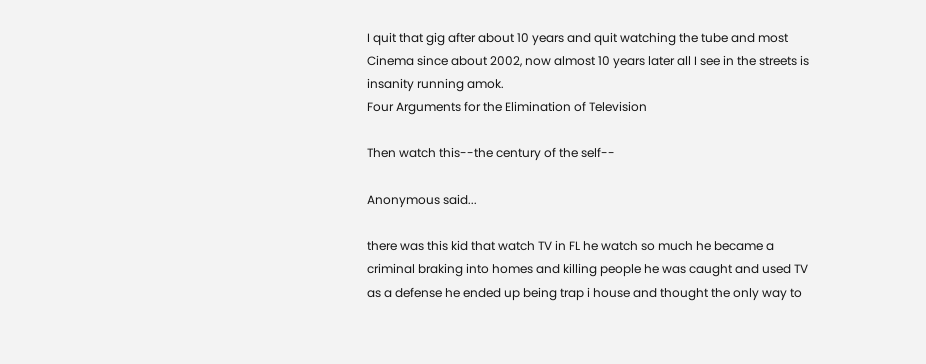I quit that gig after about 10 years and quit watching the tube and most Cinema since about 2002, now almost 10 years later all I see in the streets is insanity running amok.
Four Arguments for the Elimination of Television

Then watch this--the century of the self--

Anonymous said...

there was this kid that watch TV in FL he watch so much he became a criminal braking into homes and killing people he was caught and used TV as a defense he ended up being trap i house and thought the only way to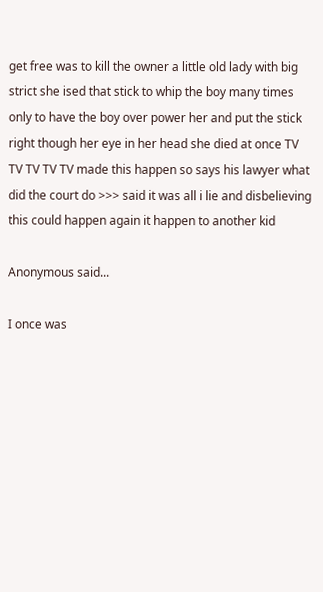get free was to kill the owner a little old lady with big strict she ised that stick to whip the boy many times only to have the boy over power her and put the stick right though her eye in her head she died at once TV TV TV TV TV made this happen so says his lawyer what did the court do >>> said it was all i lie and disbelieving this could happen again it happen to another kid

Anonymous said...

I once was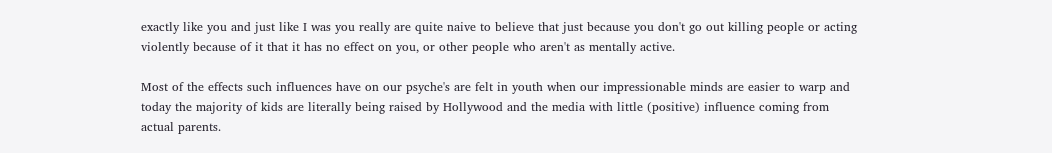exactly like you and just like I was you really are quite naive to believe that just because you don't go out killing people or acting violently because of it that it has no effect on you, or other people who aren't as mentally active.

Most of the effects such influences have on our psyche's are felt in youth when our impressionable minds are easier to warp and today the majority of kids are literally being raised by Hollywood and the media with little (positive) influence coming from actual parents.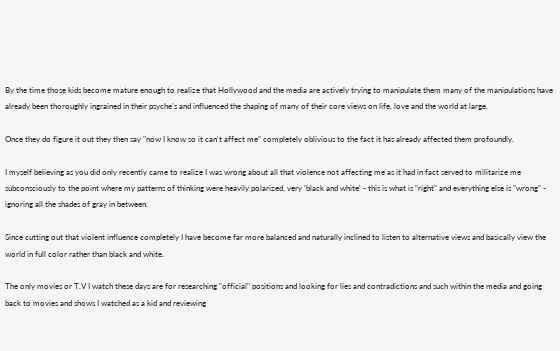By the time those kids become mature enough to realize that Hollywood and the media are actively trying to manipulate them many of the manipulations have already been thoroughly ingrained in their psyche's and influenced the shaping of many of their core views on life, love and the world at large.

Once they do figure it out they then say "now I know so it can't affect me" completely oblivious to the fact it has already affected them profoundly.

I myself believing as you did only recently came to realize I was wrong about all that violence not affecting me as it had in fact served to militarize me subconsciously to the point where my patterns of thinking were heavily polarized, very 'black and white' - this is what is "right" and everything else is "wrong" - ignoring all the shades of gray in between.

Since cutting out that violent influence completely I have become far more balanced and naturally inclined to listen to alternative views and basically view the world in full color rather than black and white.

The only movies or T.V I watch these days are for researching "official" positions and looking for lies and contradictions and such within the media and going back to movies and shows I watched as a kid and reviewing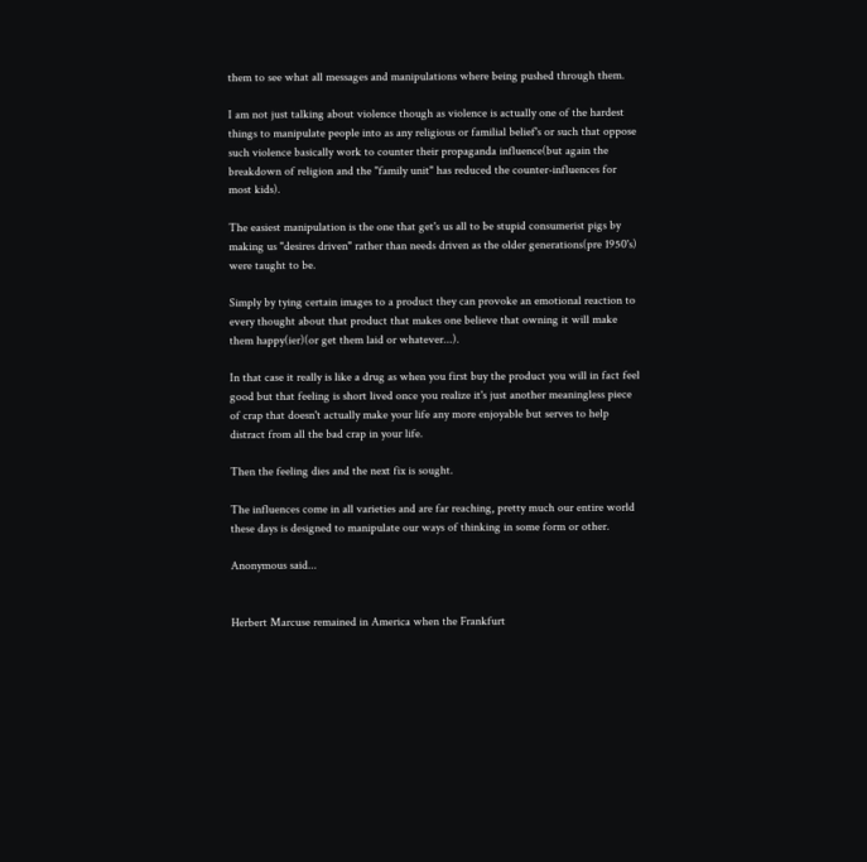them to see what all messages and manipulations where being pushed through them.

I am not just talking about violence though as violence is actually one of the hardest things to manipulate people into as any religious or familial belief's or such that oppose such violence basically work to counter their propaganda influence(but again the breakdown of religion and the "family unit" has reduced the counter-influences for most kids).

The easiest manipulation is the one that get's us all to be stupid consumerist pigs by making us "desires driven" rather than needs driven as the older generations(pre 1950's) were taught to be.

Simply by tying certain images to a product they can provoke an emotional reaction to every thought about that product that makes one believe that owning it will make them happy(ier)(or get them laid or whatever...).

In that case it really is like a drug as when you first buy the product you will in fact feel good but that feeling is short lived once you realize it's just another meaningless piece of crap that doesn't actually make your life any more enjoyable but serves to help distract from all the bad crap in your life.

Then the feeling dies and the next fix is sought.

The influences come in all varieties and are far reaching, pretty much our entire world these days is designed to manipulate our ways of thinking in some form or other.

Anonymous said...


Herbert Marcuse remained in America when the Frankfurt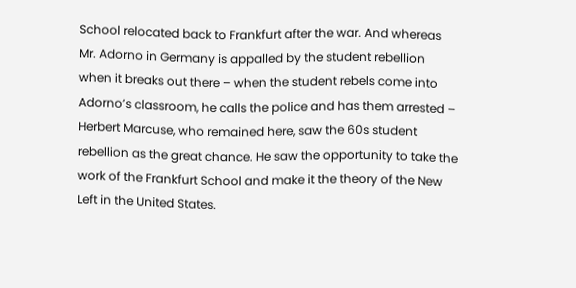School relocated back to Frankfurt after the war. And whereas Mr. Adorno in Germany is appalled by the student rebellion when it breaks out there – when the student rebels come into Adorno’s classroom, he calls the police and has them arrested – Herbert Marcuse, who remained here, saw the 60s student rebellion as the great chance. He saw the opportunity to take the work of the Frankfurt School and make it the theory of the New Left in the United States.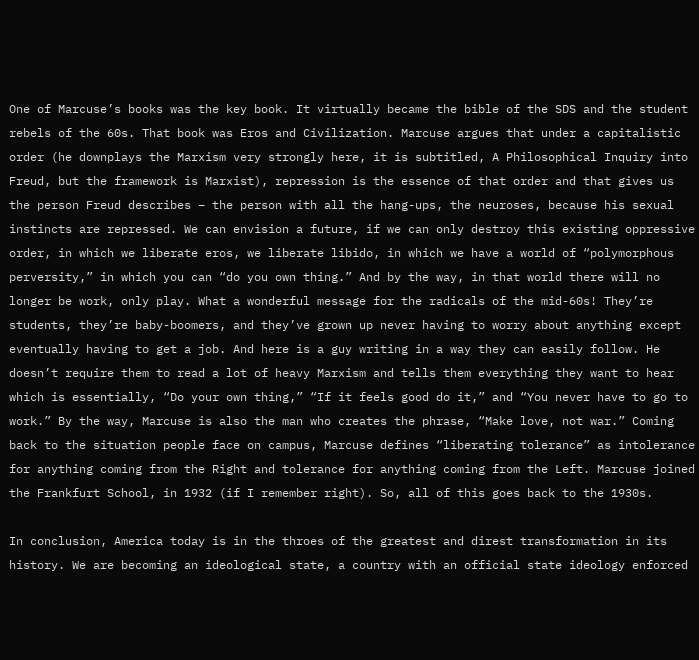One of Marcuse’s books was the key book. It virtually became the bible of the SDS and the student rebels of the 60s. That book was Eros and Civilization. Marcuse argues that under a capitalistic order (he downplays the Marxism very strongly here, it is subtitled, A Philosophical Inquiry into Freud, but the framework is Marxist), repression is the essence of that order and that gives us the person Freud describes – the person with all the hang-ups, the neuroses, because his sexual instincts are repressed. We can envision a future, if we can only destroy this existing oppressive order, in which we liberate eros, we liberate libido, in which we have a world of “polymorphous perversity,” in which you can “do you own thing.” And by the way, in that world there will no longer be work, only play. What a wonderful message for the radicals of the mid-60s! They’re students, they’re baby-boomers, and they’ve grown up never having to worry about anything except eventually having to get a job. And here is a guy writing in a way they can easily follow. He doesn’t require them to read a lot of heavy Marxism and tells them everything they want to hear which is essentially, “Do your own thing,” “If it feels good do it,” and “You never have to go to work.” By the way, Marcuse is also the man who creates the phrase, “Make love, not war.” Coming back to the situation people face on campus, Marcuse defines “liberating tolerance” as intolerance for anything coming from the Right and tolerance for anything coming from the Left. Marcuse joined the Frankfurt School, in 1932 (if I remember right). So, all of this goes back to the 1930s.

In conclusion, America today is in the throes of the greatest and direst transformation in its history. We are becoming an ideological state, a country with an official state ideology enforced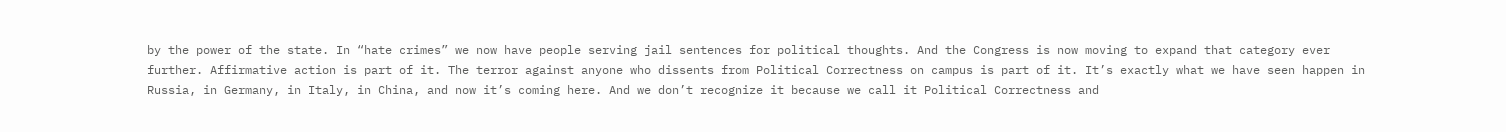by the power of the state. In “hate crimes” we now have people serving jail sentences for political thoughts. And the Congress is now moving to expand that category ever further. Affirmative action is part of it. The terror against anyone who dissents from Political Correctness on campus is part of it. It’s exactly what we have seen happen in Russia, in Germany, in Italy, in China, and now it’s coming here. And we don’t recognize it because we call it Political Correctness and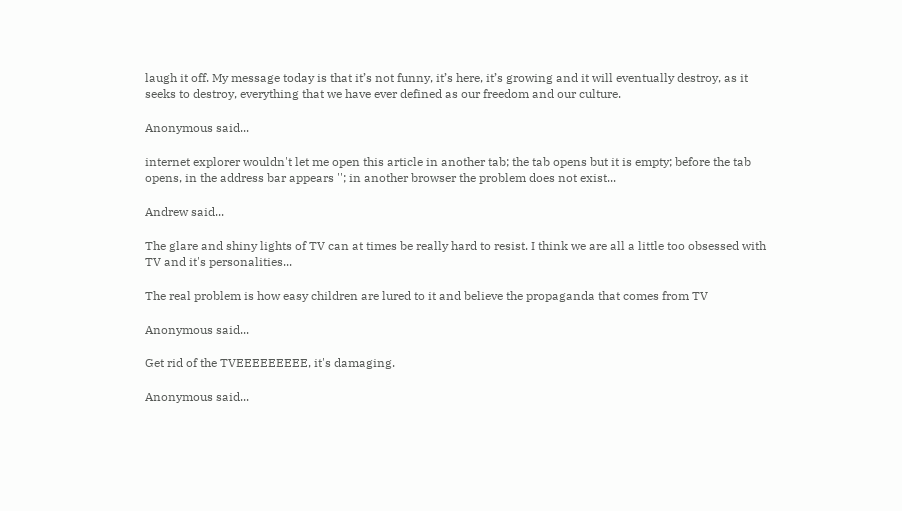laugh it off. My message today is that it’s not funny, it’s here, it’s growing and it will eventually destroy, as it seeks to destroy, everything that we have ever defined as our freedom and our culture.

Anonymous said...

internet explorer wouldn't let me open this article in another tab; the tab opens but it is empty; before the tab opens, in the address bar appears ''; in another browser the problem does not exist...

Andrew said...

The glare and shiny lights of TV can at times be really hard to resist. I think we are all a little too obsessed with TV and it's personalities...

The real problem is how easy children are lured to it and believe the propaganda that comes from TV

Anonymous said...

Get rid of the TVEEEEEEEEE, it's damaging.

Anonymous said...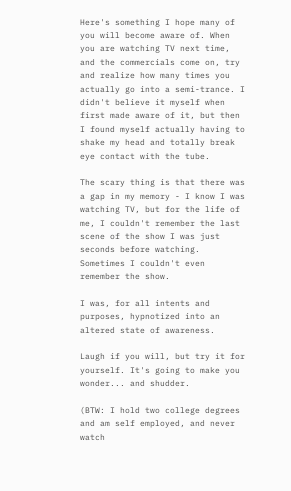Here's something I hope many of you will become aware of. When you are watching TV next time, and the commercials come on, try and realize how many times you actually go into a semi-trance. I didn't believe it myself when first made aware of it, but then I found myself actually having to shake my head and totally break eye contact with the tube.

The scary thing is that there was a gap in my memory - I know I was watching TV, but for the life of me, I couldn't remember the last scene of the show I was just seconds before watching. Sometimes I couldn't even remember the show.

I was, for all intents and purposes, hypnotized into an altered state of awareness.

Laugh if you will, but try it for yourself. It's going to make you wonder... and shudder.

(BTW: I hold two college degrees and am self employed, and never watch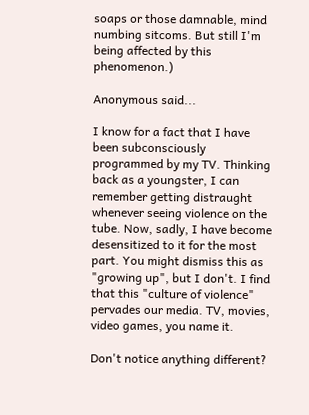soaps or those damnable, mind numbing sitcoms. But still I'm being affected by this phenomenon.)

Anonymous said...

I know for a fact that I have been subconsciously programmed by my TV. Thinking back as a youngster, I can remember getting distraught whenever seeing violence on the tube. Now, sadly, I have become desensitized to it for the most part. You might dismiss this as "growing up", but I don't. I find that this "culture of violence" pervades our media. TV, movies, video games, you name it.

Don't notice anything different?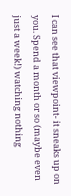I can see that viewpoint- it sneaks up on you. Spend a month or so (maybe even just a week!) watching nothing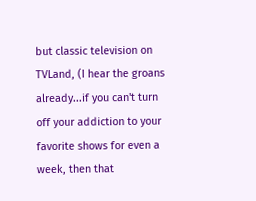but classic television on TVLand, (I hear the groans already...if you can't turn off your addiction to your favorite shows for even a week, then that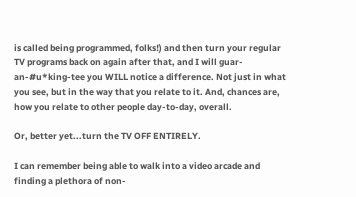is called being programmed, folks!) and then turn your regular TV programs back on again after that, and I will guar-an-#u*king-tee you WILL notice a difference. Not just in what you see, but in the way that you relate to it. And, chances are, how you relate to other people day-to-day, overall.

Or, better yet...turn the TV OFF ENTIRELY.

I can remember being able to walk into a video arcade and finding a plethora of non-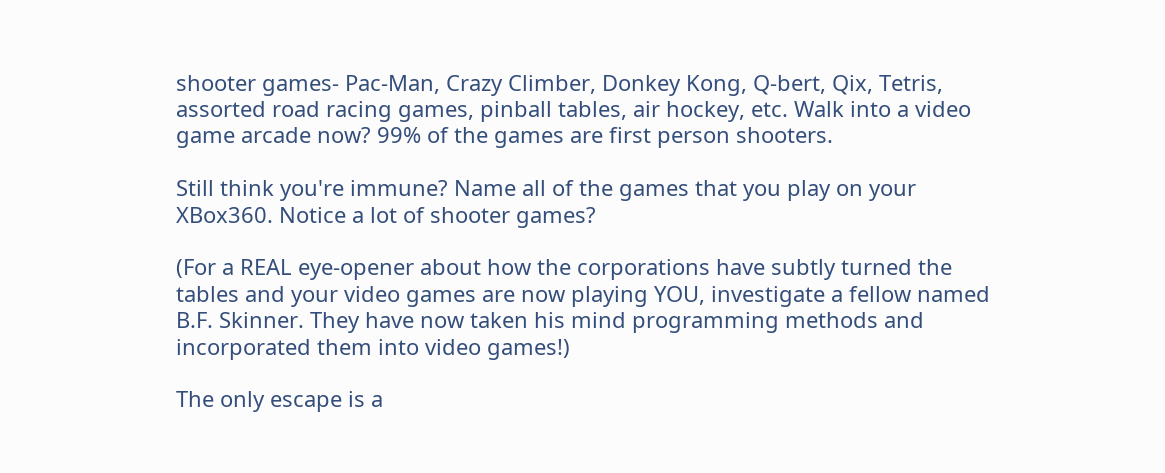shooter games- Pac-Man, Crazy Climber, Donkey Kong, Q-bert, Qix, Tetris, assorted road racing games, pinball tables, air hockey, etc. Walk into a video game arcade now? 99% of the games are first person shooters.

Still think you're immune? Name all of the games that you play on your XBox360. Notice a lot of shooter games?

(For a REAL eye-opener about how the corporations have subtly turned the tables and your video games are now playing YOU, investigate a fellow named B.F. Skinner. They have now taken his mind programming methods and incorporated them into video games!)

The only escape is a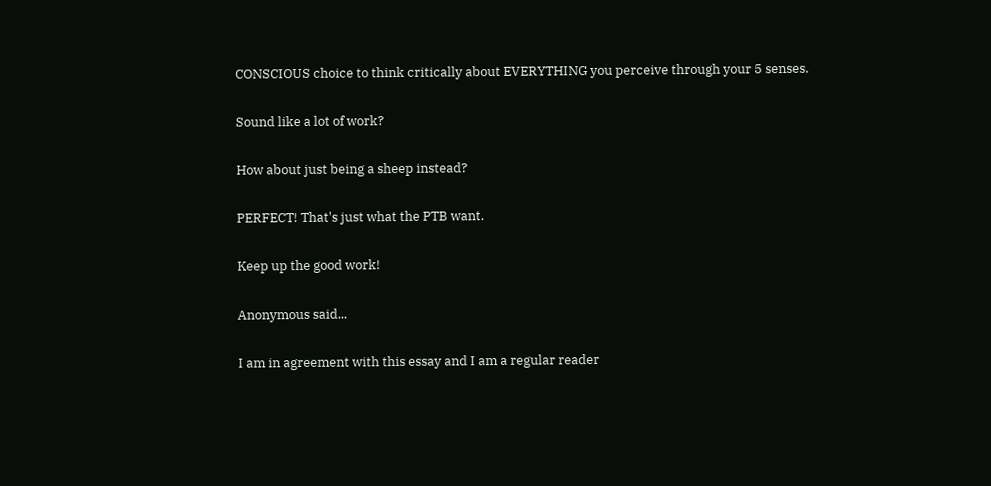CONSCIOUS choice to think critically about EVERYTHING you perceive through your 5 senses.

Sound like a lot of work?

How about just being a sheep instead?

PERFECT! That's just what the PTB want.

Keep up the good work!

Anonymous said...

I am in agreement with this essay and I am a regular reader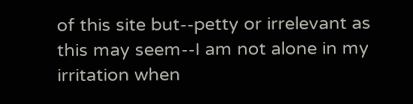of this site but--petty or irrelevant as this may seem--I am not alone in my irritation when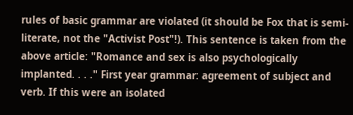rules of basic grammar are violated (it should be Fox that is semi-literate, not the "Activist Post"!). This sentence is taken from the above article: "Romance and sex is also psychologically implanted. . . ." First year grammar: agreement of subject and verb. If this were an isolated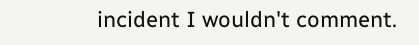incident I wouldn't comment.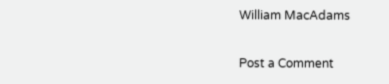William MacAdams

Post a Comment